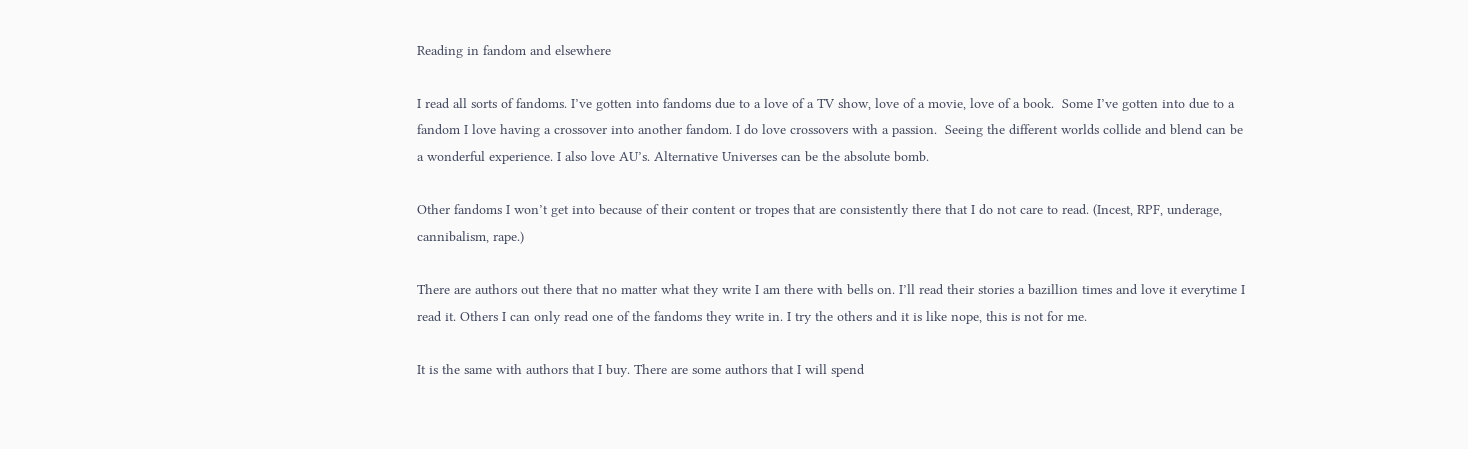Reading in fandom and elsewhere

I read all sorts of fandoms. I’ve gotten into fandoms due to a love of a TV show, love of a movie, love of a book.  Some I’ve gotten into due to a fandom I love having a crossover into another fandom. I do love crossovers with a passion.  Seeing the different worlds collide and blend can be a wonderful experience. I also love AU’s. Alternative Universes can be the absolute bomb.

Other fandoms I won’t get into because of their content or tropes that are consistently there that I do not care to read. (Incest, RPF, underage, cannibalism, rape.)

There are authors out there that no matter what they write I am there with bells on. I’ll read their stories a bazillion times and love it everytime I read it. Others I can only read one of the fandoms they write in. I try the others and it is like nope, this is not for me.

It is the same with authors that I buy. There are some authors that I will spend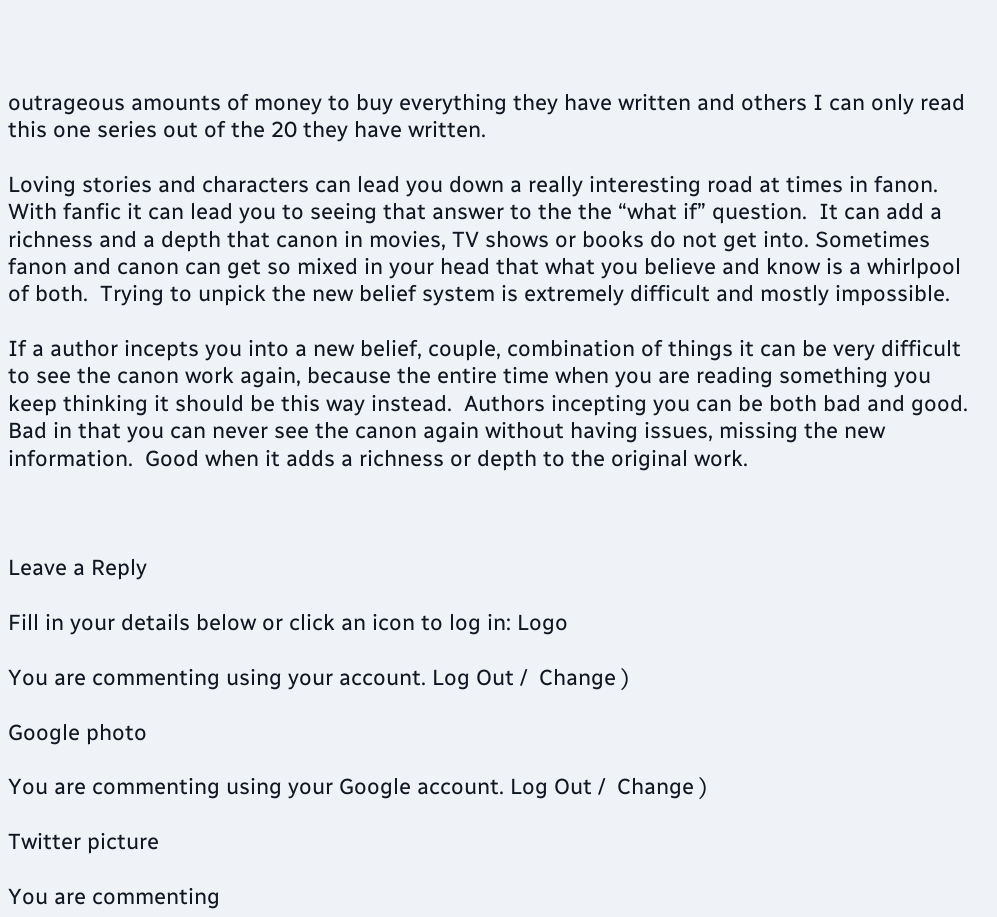outrageous amounts of money to buy everything they have written and others I can only read this one series out of the 20 they have written.

Loving stories and characters can lead you down a really interesting road at times in fanon. With fanfic it can lead you to seeing that answer to the the “what if” question.  It can add a richness and a depth that canon in movies, TV shows or books do not get into. Sometimes fanon and canon can get so mixed in your head that what you believe and know is a whirlpool of both.  Trying to unpick the new belief system is extremely difficult and mostly impossible.

If a author incepts you into a new belief, couple, combination of things it can be very difficult to see the canon work again, because the entire time when you are reading something you keep thinking it should be this way instead.  Authors incepting you can be both bad and good.  Bad in that you can never see the canon again without having issues, missing the new information.  Good when it adds a richness or depth to the original work.



Leave a Reply

Fill in your details below or click an icon to log in: Logo

You are commenting using your account. Log Out /  Change )

Google photo

You are commenting using your Google account. Log Out /  Change )

Twitter picture

You are commenting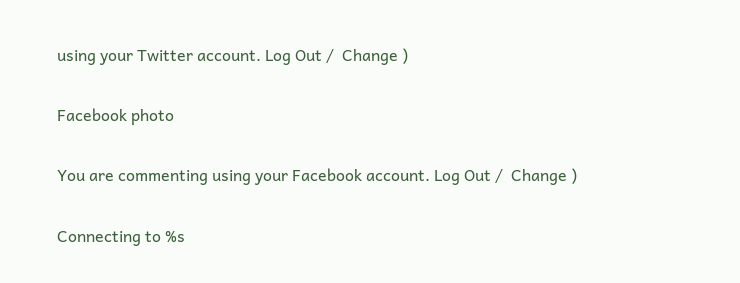using your Twitter account. Log Out /  Change )

Facebook photo

You are commenting using your Facebook account. Log Out /  Change )

Connecting to %s